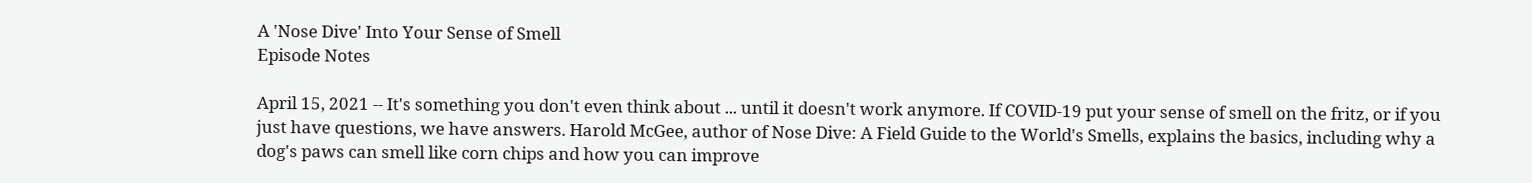A 'Nose Dive' Into Your Sense of Smell
Episode Notes

April 15, 2021 -- It's something you don't even think about ... until it doesn't work anymore. If COVID-19 put your sense of smell on the fritz, or if you just have questions, we have answers. Harold McGee, author of Nose Dive: A Field Guide to the World's Smells, explains the basics, including why a dog's paws can smell like corn chips and how you can improve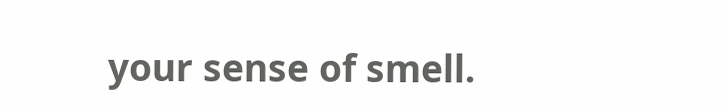your sense of smell.